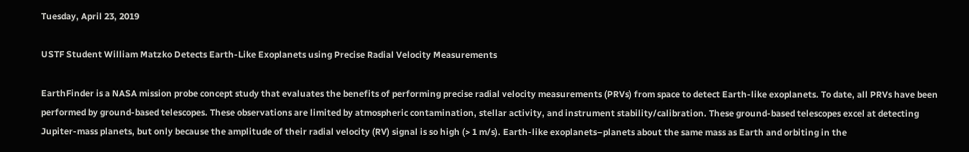Tuesday, April 23, 2019

USTF Student William Matzko Detects Earth-Like Exoplanets using Precise Radial Velocity Measurements

EarthFinder is a NASA mission probe concept study that evaluates the benefits of performing precise radial velocity measurements (PRVs) from space to detect Earth-like exoplanets. To date, all PRVs have been performed by ground-based telescopes. These observations are limited by atmospheric contamination, stellar activity, and instrument stability/calibration. These ground-based telescopes excel at detecting Jupiter-mass planets, but only because the amplitude of their radial velocity (RV) signal is so high (> 1 m/s). Earth-like exoplanets–planets about the same mass as Earth and orbiting in the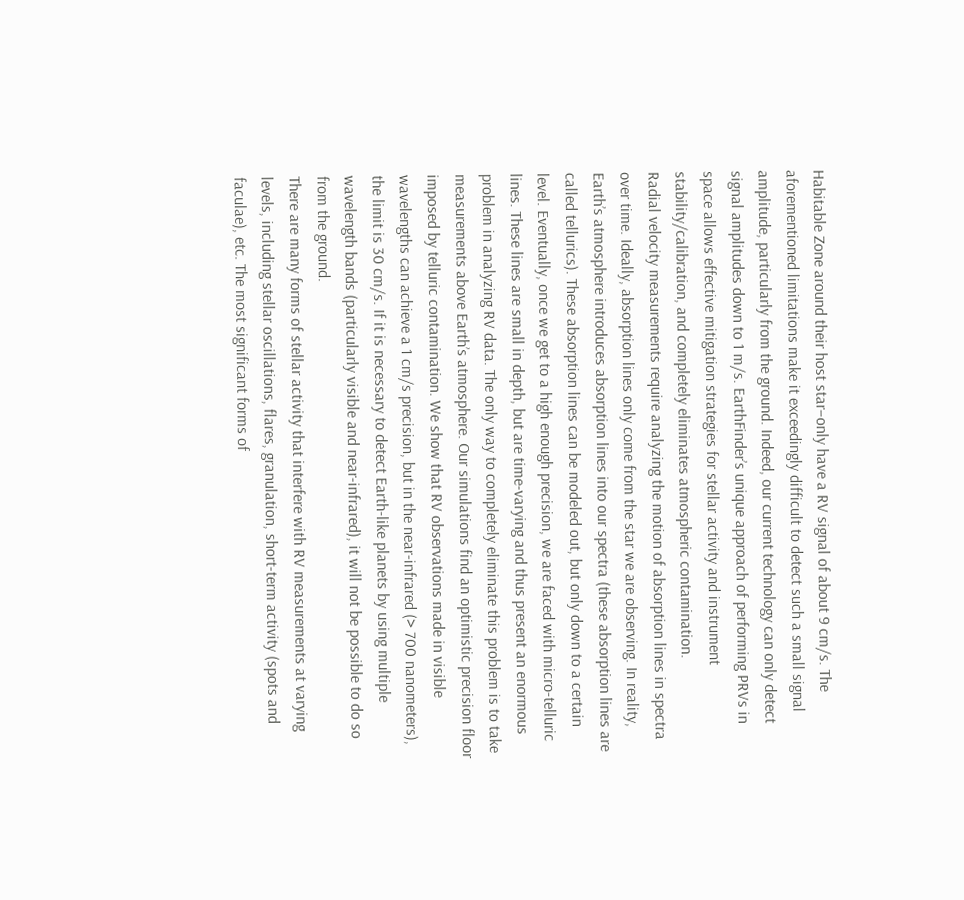Habitable Zone around their host star–only have a RV signal of about 9 cm/s. The aforementioned limitations make it exceedingly difficult to detect such a small signal amplitude, particularly from the ground. Indeed, our current technology can only detect signal amplitudes down to 1 m/s. EarthFinder’s unique approach of performing PRVs in space allows effective mitigation strategies for stellar activity and instrument stability/calibration, and completely eliminates atmospheric contamination.
Radial velocity measurements require analyzing the motion of absorption lines in spectra over time. Ideally, absorption lines only come from the star we are observing. In reality, Earth’s atmosphere introduces absorption lines into our spectra (these absorption lines are called tellurics). These absorption lines can be modeled out, but only down to a certain level. Eventually, once we get to a high enough precision, we are faced with micro-telluric lines. These lines are small in depth, but are time-varying and thus present an enormous problem in analyzing RV data. The only way to completely eliminate this problem is to take measurements above Earth’s atmosphere. Our simulations find an optimistic precision floor imposed by telluric contamination. We show that RV observations made in visible wavelengths can achieve a 1 cm/s precision, but in the near-infrared (> 700 nanometers), the limit is 30 cm/s. If it is necessary to detect Earth-like planets by using multiple wavelength bands (particularly visible and near-infrared), it will not be possible to do so from the ground.
There are many forms of stellar activity that interfere with RV measurements at varying levels, including stellar oscillations, flares, granulation, short-term activity (spots and faculae), etc. The most significant forms of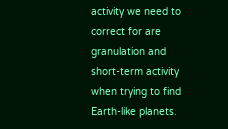activity we need to correct for are granulation and short-term activity when trying to find Earth-like planets.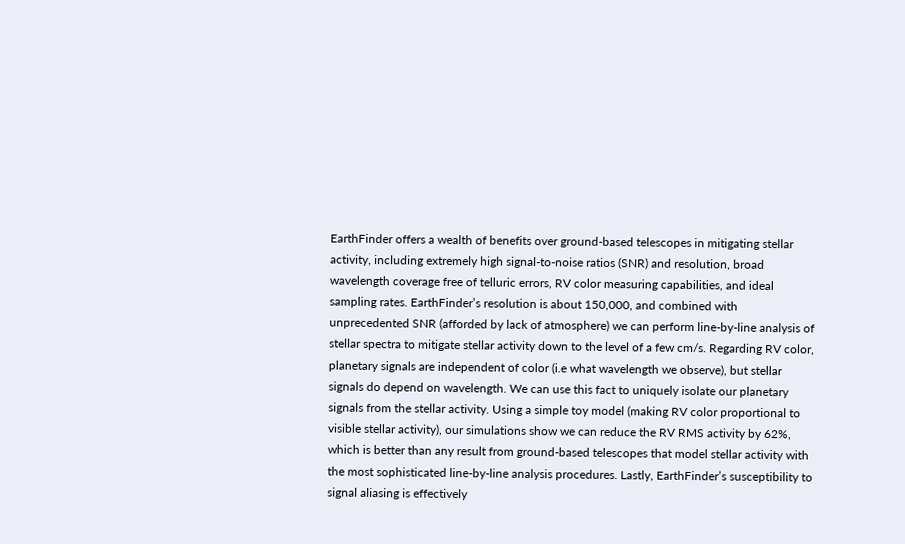EarthFinder offers a wealth of benefits over ground-based telescopes in mitigating stellar activity, including extremely high signal-to-noise ratios (SNR) and resolution, broad wavelength coverage free of telluric errors, RV color measuring capabilities, and ideal sampling rates. EarthFinder’s resolution is about 150,000, and combined with unprecedented SNR (afforded by lack of atmosphere) we can perform line-by-line analysis of stellar spectra to mitigate stellar activity down to the level of a few cm/s. Regarding RV color, planetary signals are independent of color (i.e what wavelength we observe), but stellar signals do depend on wavelength. We can use this fact to uniquely isolate our planetary signals from the stellar activity. Using a simple toy model (making RV color proportional to visible stellar activity), our simulations show we can reduce the RV RMS activity by 62%, which is better than any result from ground-based telescopes that model stellar activity with the most sophisticated line-by-line analysis procedures. Lastly, EarthFinder’s susceptibility to signal aliasing is effectively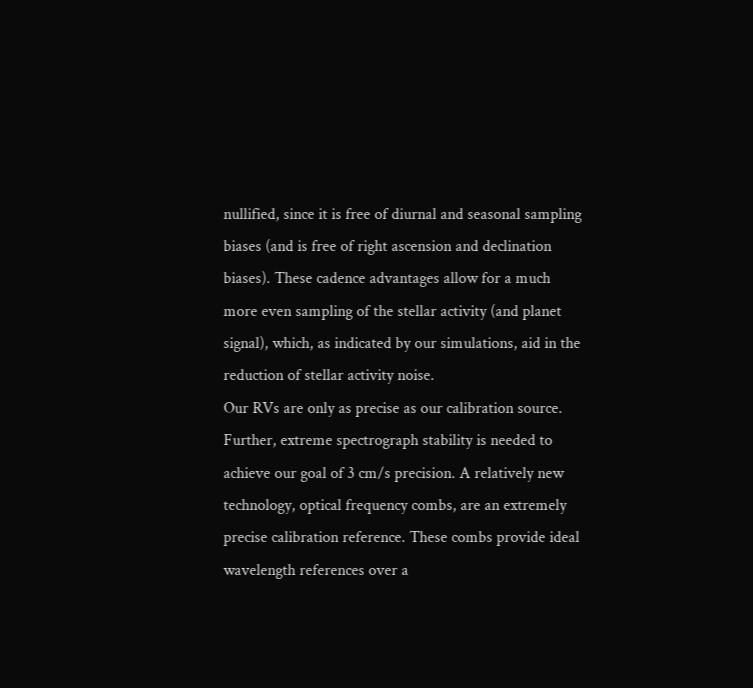nullified, since it is free of diurnal and seasonal sampling biases (and is free of right ascension and declination biases). These cadence advantages allow for a much more even sampling of the stellar activity (and planet signal), which, as indicated by our simulations, aid in the reduction of stellar activity noise.
Our RVs are only as precise as our calibration source. Further, extreme spectrograph stability is needed to achieve our goal of 3 cm/s precision. A relatively new technology, optical frequency combs, are an extremely precise calibration reference. These combs provide ideal wavelength references over a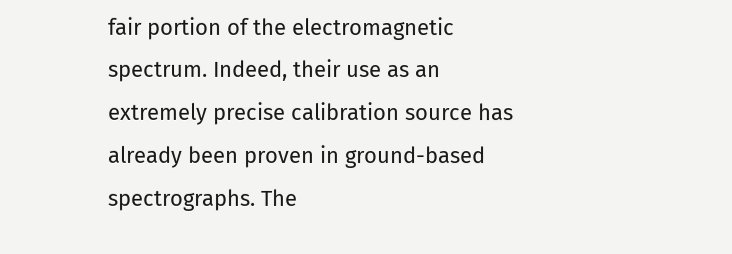fair portion of the electromagnetic spectrum. Indeed, their use as an extremely precise calibration source has already been proven in ground-based spectrographs. The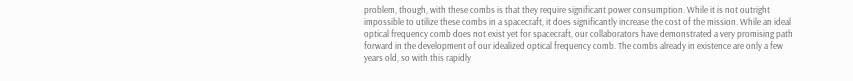problem, though, with these combs is that they require significant power consumption. While it is not outright impossible to utilize these combs in a spacecraft, it does significantly increase the cost of the mission. While an ideal optical frequency comb does not exist yet for spacecraft, our collaborators have demonstrated a very promising path forward in the development of our idealized optical frequency comb. The combs already in existence are only a few years old, so with this rapidly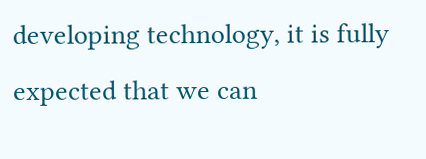developing technology, it is fully expected that we can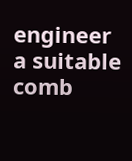engineer a suitable comb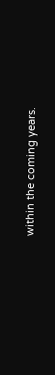within the coming years.